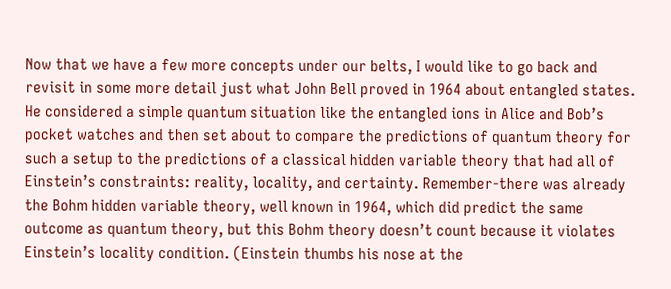Now that we have a few more concepts under our belts, I would like to go back and revisit in some more detail just what John Bell proved in 1964 about entangled states. He considered a simple quantum situation like the entangled ions in Alice and Bob’s pocket watches and then set about to compare the predictions of quantum theory for such a setup to the predictions of a classical hidden variable theory that had all of Einstein’s constraints: reality, locality, and certainty. Remember-there was already the Bohm hidden variable theory, well known in 1964, which did predict the same outcome as quantum theory, but this Bohm theory doesn’t count because it violates Einstein’s locality condition. (Einstein thumbs his nose at the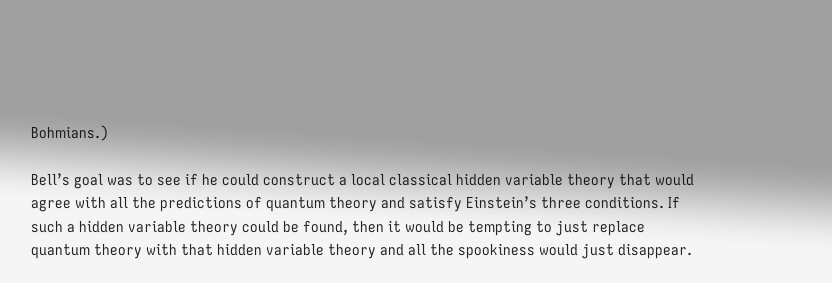Bohmians.)

Bell’s goal was to see if he could construct a local classical hidden variable theory that would agree with all the predictions of quantum theory and satisfy Einstein’s three conditions. If such a hidden variable theory could be found, then it would be tempting to just replace quantum theory with that hidden variable theory and all the spookiness would just disappear.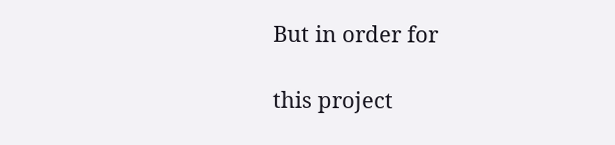But in order for

this project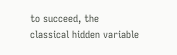to succeed, the classical hidden variable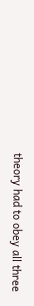theory had to obey all three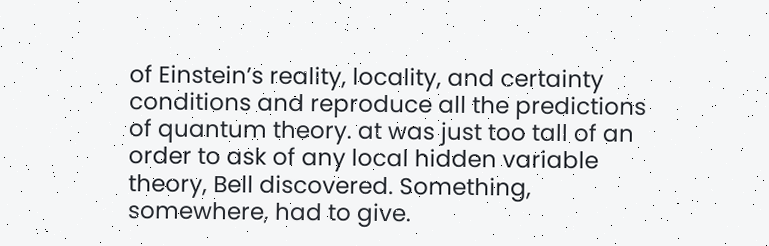of Einstein’s reality, locality, and certainty conditions and reproduce all the predictions of quantum theory. at was just too tall of an order to ask of any local hidden variable theory, Bell discovered. Something, somewhere, had to give.